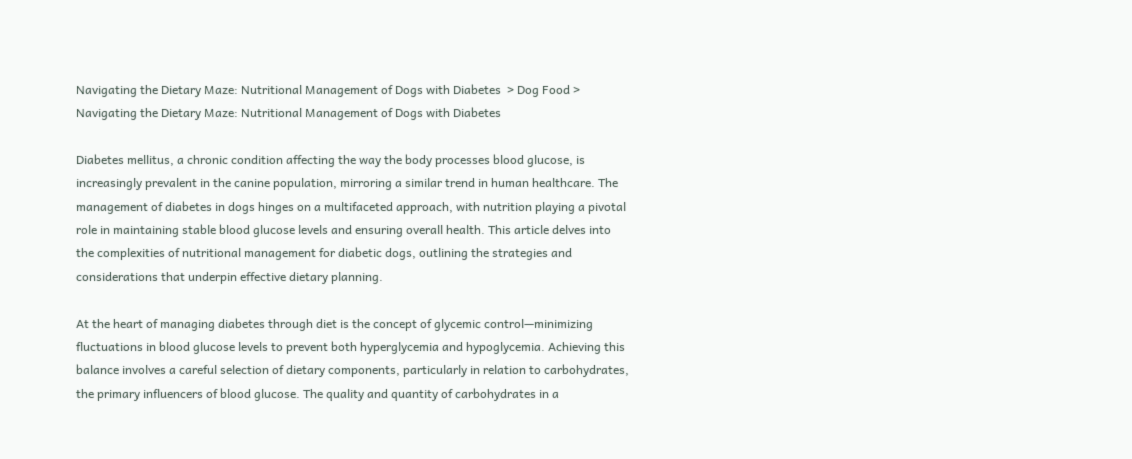Navigating the Dietary Maze: Nutritional Management of Dogs with Diabetes  > Dog Food >  Navigating the Dietary Maze: Nutritional Management of Dogs with Diabetes

Diabetes mellitus, a chronic condition affecting the way the body processes blood glucose, is increasingly prevalent in the canine population, mirroring a similar trend in human healthcare. The management of diabetes in dogs hinges on a multifaceted approach, with nutrition playing a pivotal role in maintaining stable blood glucose levels and ensuring overall health. This article delves into the complexities of nutritional management for diabetic dogs, outlining the strategies and considerations that underpin effective dietary planning.

At the heart of managing diabetes through diet is the concept of glycemic control—minimizing fluctuations in blood glucose levels to prevent both hyperglycemia and hypoglycemia. Achieving this balance involves a careful selection of dietary components, particularly in relation to carbohydrates, the primary influencers of blood glucose. The quality and quantity of carbohydrates in a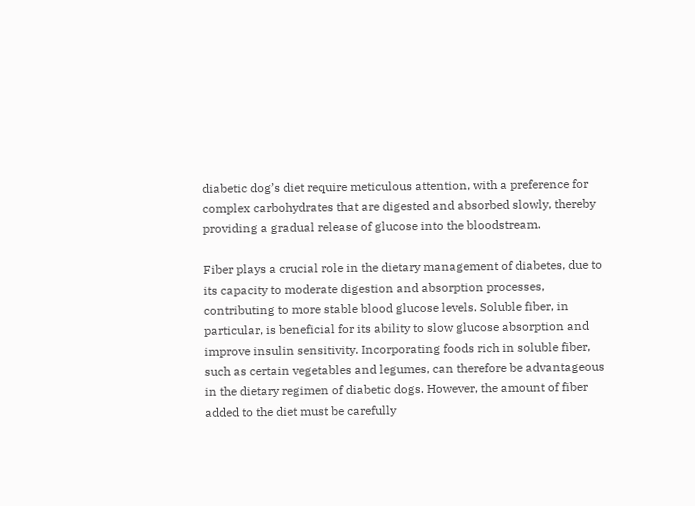diabetic dog’s diet require meticulous attention, with a preference for complex carbohydrates that are digested and absorbed slowly, thereby providing a gradual release of glucose into the bloodstream.

Fiber plays a crucial role in the dietary management of diabetes, due to its capacity to moderate digestion and absorption processes, contributing to more stable blood glucose levels. Soluble fiber, in particular, is beneficial for its ability to slow glucose absorption and improve insulin sensitivity. Incorporating foods rich in soluble fiber, such as certain vegetables and legumes, can therefore be advantageous in the dietary regimen of diabetic dogs. However, the amount of fiber added to the diet must be carefully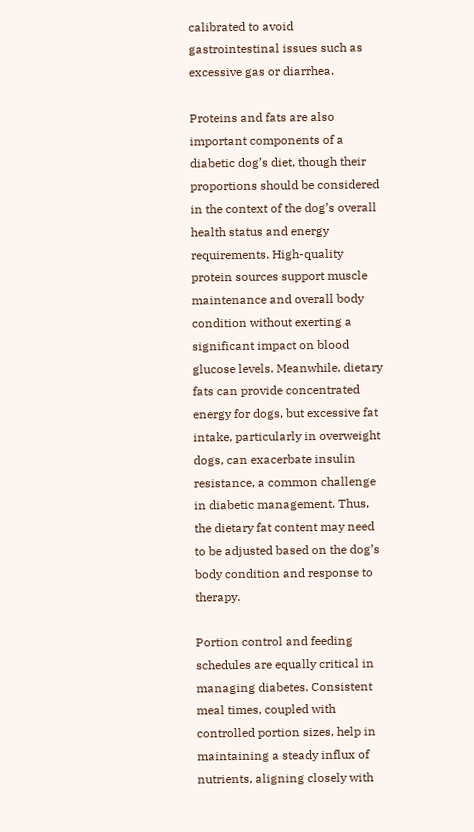calibrated to avoid gastrointestinal issues such as excessive gas or diarrhea.

Proteins and fats are also important components of a diabetic dog’s diet, though their proportions should be considered in the context of the dog’s overall health status and energy requirements. High-quality protein sources support muscle maintenance and overall body condition without exerting a significant impact on blood glucose levels. Meanwhile, dietary fats can provide concentrated energy for dogs, but excessive fat intake, particularly in overweight dogs, can exacerbate insulin resistance, a common challenge in diabetic management. Thus, the dietary fat content may need to be adjusted based on the dog’s body condition and response to therapy.

Portion control and feeding schedules are equally critical in managing diabetes. Consistent meal times, coupled with controlled portion sizes, help in maintaining a steady influx of nutrients, aligning closely with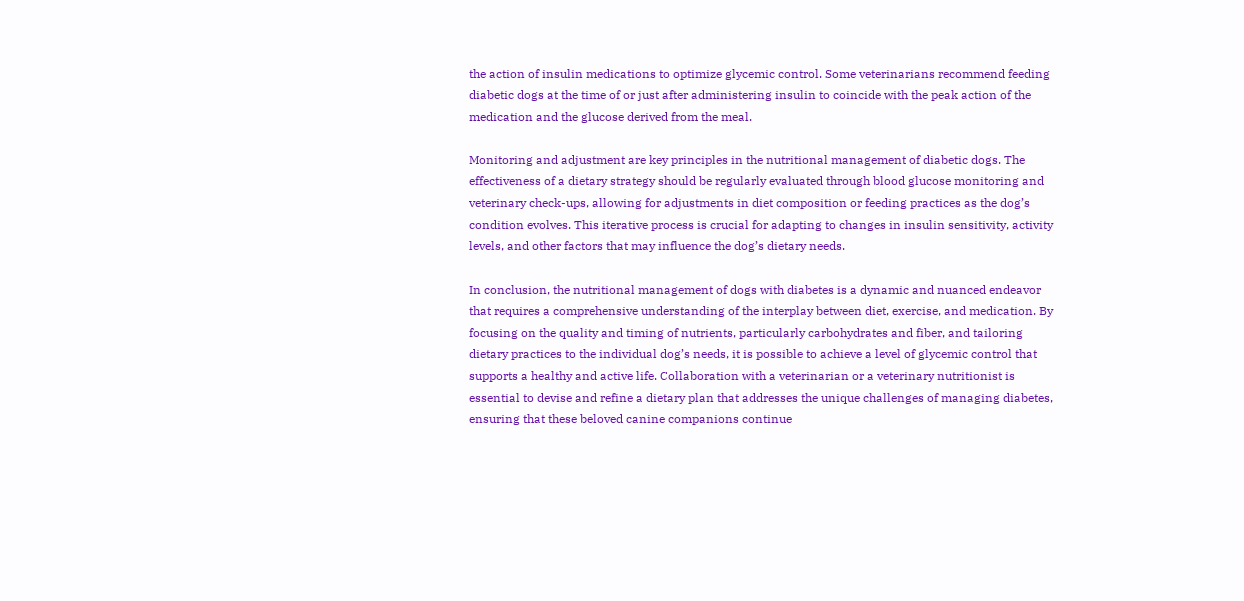the action of insulin medications to optimize glycemic control. Some veterinarians recommend feeding diabetic dogs at the time of or just after administering insulin to coincide with the peak action of the medication and the glucose derived from the meal.

Monitoring and adjustment are key principles in the nutritional management of diabetic dogs. The effectiveness of a dietary strategy should be regularly evaluated through blood glucose monitoring and veterinary check-ups, allowing for adjustments in diet composition or feeding practices as the dog’s condition evolves. This iterative process is crucial for adapting to changes in insulin sensitivity, activity levels, and other factors that may influence the dog’s dietary needs.

In conclusion, the nutritional management of dogs with diabetes is a dynamic and nuanced endeavor that requires a comprehensive understanding of the interplay between diet, exercise, and medication. By focusing on the quality and timing of nutrients, particularly carbohydrates and fiber, and tailoring dietary practices to the individual dog’s needs, it is possible to achieve a level of glycemic control that supports a healthy and active life. Collaboration with a veterinarian or a veterinary nutritionist is essential to devise and refine a dietary plan that addresses the unique challenges of managing diabetes, ensuring that these beloved canine companions continue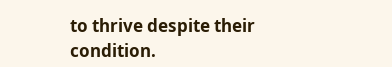to thrive despite their condition.